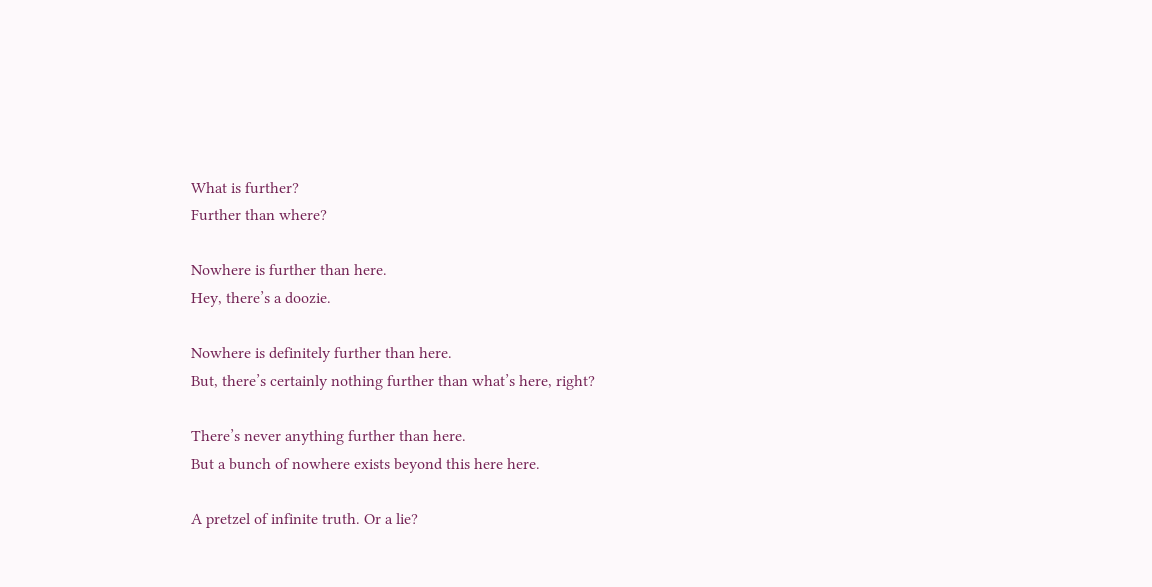What is further?
Further than where?

Nowhere is further than here.
Hey, there’s a doozie.

Nowhere is definitely further than here.
But, there’s certainly nothing further than what’s here, right?

There’s never anything further than here.
But a bunch of nowhere exists beyond this here here.

A pretzel of infinite truth. Or a lie?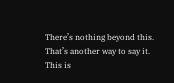There’s nothing beyond this.
That’s another way to say it.
This is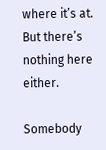where it’s at.
But there’s nothing here either.

Somebody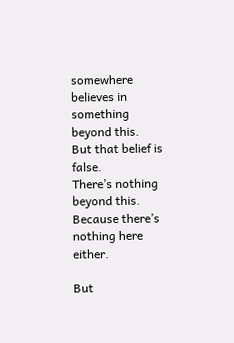somewhere believes in something beyond this.
But that belief is false.
There’s nothing beyond this.
Because there’s nothing here either.

But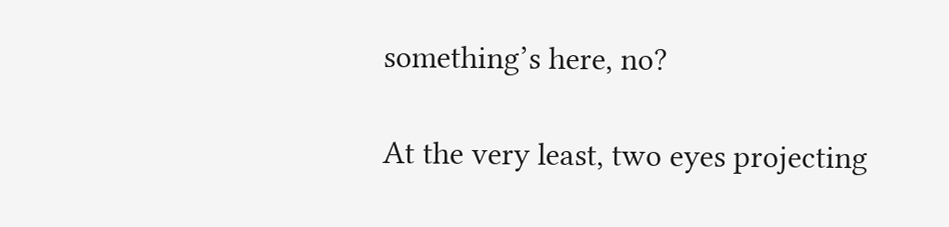something’s here, no?

At the very least, two eyes projecting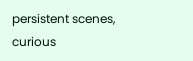persistent scenes, curious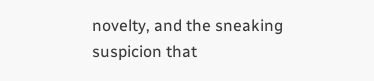novelty, and the sneaking suspicion that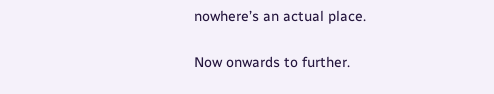nowhere’s an actual place.

Now onwards to further.